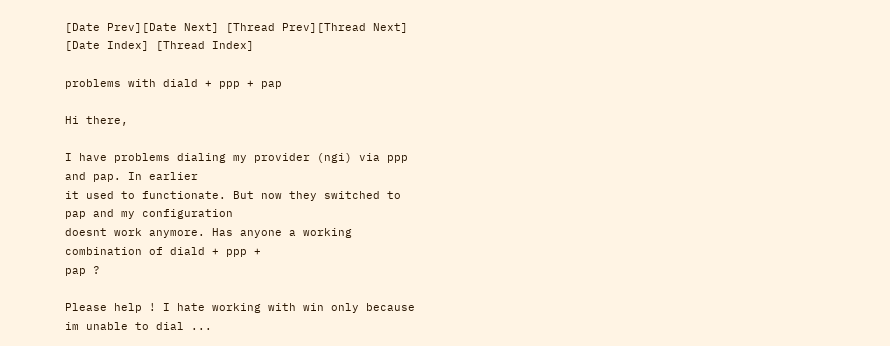[Date Prev][Date Next] [Thread Prev][Thread Next] [Date Index] [Thread Index]

problems with diald + ppp + pap

Hi there,

I have problems dialing my provider (ngi) via ppp and pap. In earlier
it used to functionate. But now they switched to pap and my configuration
doesnt work anymore. Has anyone a working combination of diald + ppp +
pap ?

Please help ! I hate working with win only because im unable to dial ...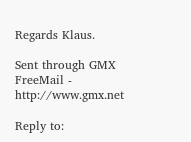Regards Klaus.

Sent through GMX FreeMail - http://www.gmx.net

Reply to: